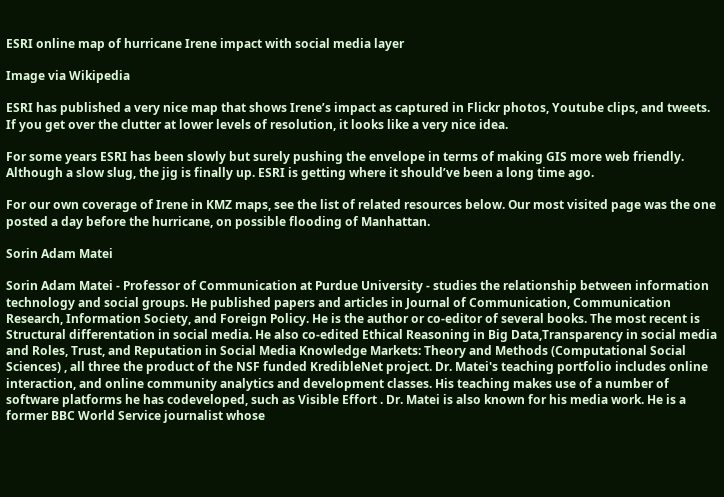ESRI online map of hurricane Irene impact with social media layer

Image via Wikipedia

ESRI has published a very nice map that shows Irene’s impact as captured in Flickr photos, Youtube clips, and tweets. If you get over the clutter at lower levels of resolution, it looks like a very nice idea.

For some years ESRI has been slowly but surely pushing the envelope in terms of making GIS more web friendly. Although a slow slug, the jig is finally up. ESRI is getting where it should’ve been a long time ago.

For our own coverage of Irene in KMZ maps, see the list of related resources below. Our most visited page was the one posted a day before the hurricane, on possible flooding of Manhattan.

Sorin Adam Matei

Sorin Adam Matei - Professor of Communication at Purdue University - studies the relationship between information technology and social groups. He published papers and articles in Journal of Communication, Communication Research, Information Society, and Foreign Policy. He is the author or co-editor of several books. The most recent is Structural differentation in social media. He also co-edited Ethical Reasoning in Big Data,Transparency in social media and Roles, Trust, and Reputation in Social Media Knowledge Markets: Theory and Methods (Computational Social Sciences) , all three the product of the NSF funded KredibleNet project. Dr. Matei's teaching portfolio includes online interaction, and online community analytics and development classes. His teaching makes use of a number of software platforms he has codeveloped, such as Visible Effort . Dr. Matei is also known for his media work. He is a former BBC World Service journalist whose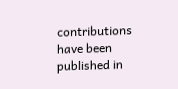contributions have been published in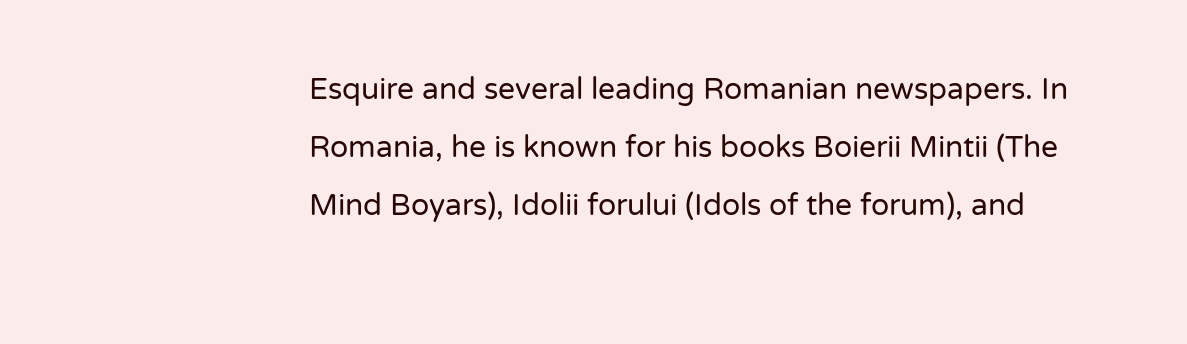Esquire and several leading Romanian newspapers. In Romania, he is known for his books Boierii Mintii (The Mind Boyars), Idolii forului (Idols of the forum), and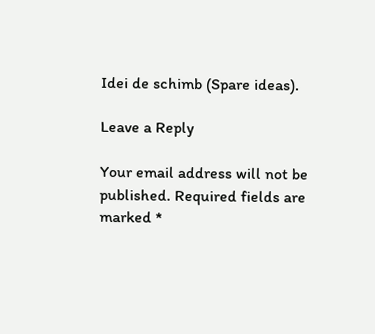Idei de schimb (Spare ideas).

Leave a Reply

Your email address will not be published. Required fields are marked *